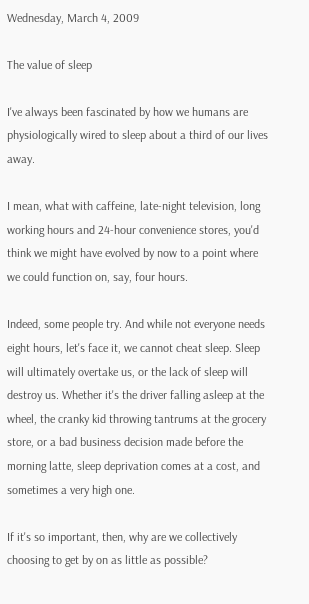Wednesday, March 4, 2009

The value of sleep

I've always been fascinated by how we humans are physiologically wired to sleep about a third of our lives away.

I mean, what with caffeine, late-night television, long working hours and 24-hour convenience stores, you'd think we might have evolved by now to a point where we could function on, say, four hours.

Indeed, some people try. And while not everyone needs eight hours, let's face it, we cannot cheat sleep. Sleep will ultimately overtake us, or the lack of sleep will destroy us. Whether it's the driver falling asleep at the wheel, the cranky kid throwing tantrums at the grocery store, or a bad business decision made before the morning latte, sleep deprivation comes at a cost, and sometimes a very high one.

If it's so important, then, why are we collectively choosing to get by on as little as possible?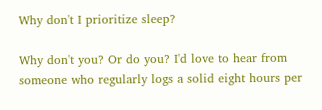Why don't I prioritize sleep?

Why don't you? Or do you? I'd love to hear from someone who regularly logs a solid eight hours per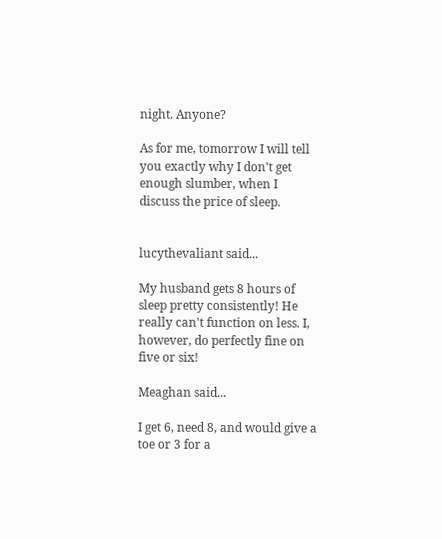night. Anyone?

As for me, tomorrow I will tell you exactly why I don't get enough slumber, when I discuss the price of sleep.


lucythevaliant said...

My husband gets 8 hours of sleep pretty consistently! He really can't function on less. I, however, do perfectly fine on five or six!

Meaghan said...

I get 6, need 8, and would give a toe or 3 for a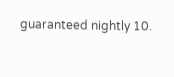guaranteed nightly 10.